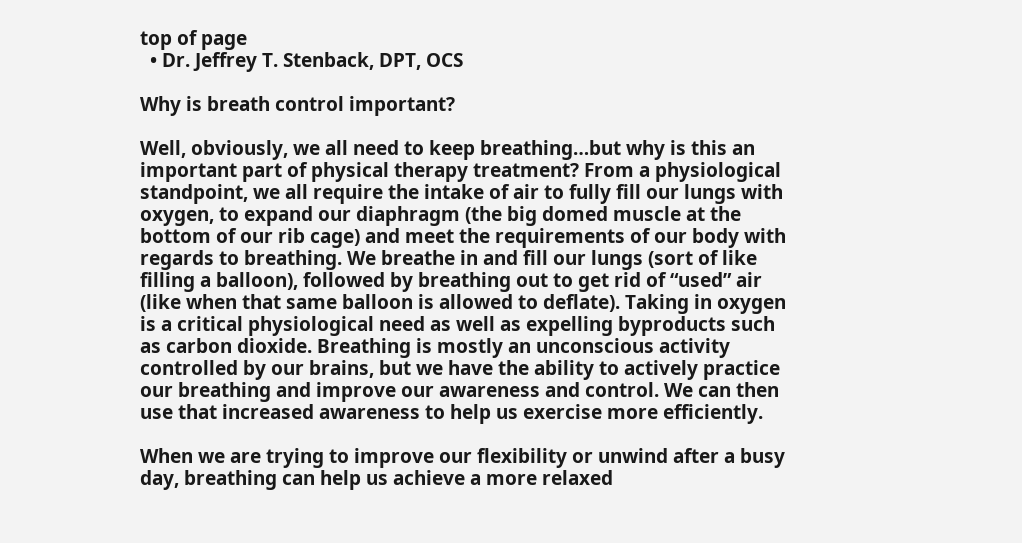top of page
  • Dr. Jeffrey T. Stenback, DPT, OCS

Why is breath control important?

Well, obviously, we all need to keep breathing…but why is this an important part of physical therapy treatment? From a physiological standpoint, we all require the intake of air to fully fill our lungs with oxygen, to expand our diaphragm (the big domed muscle at the bottom of our rib cage) and meet the requirements of our body with regards to breathing. We breathe in and fill our lungs (sort of like filling a balloon), followed by breathing out to get rid of “used” air (like when that same balloon is allowed to deflate). Taking in oxygen is a critical physiological need as well as expelling byproducts such as carbon dioxide. Breathing is mostly an unconscious activity controlled by our brains, but we have the ability to actively practice our breathing and improve our awareness and control. We can then use that increased awareness to help us exercise more efficiently.

When we are trying to improve our flexibility or unwind after a busy day, breathing can help us achieve a more relaxed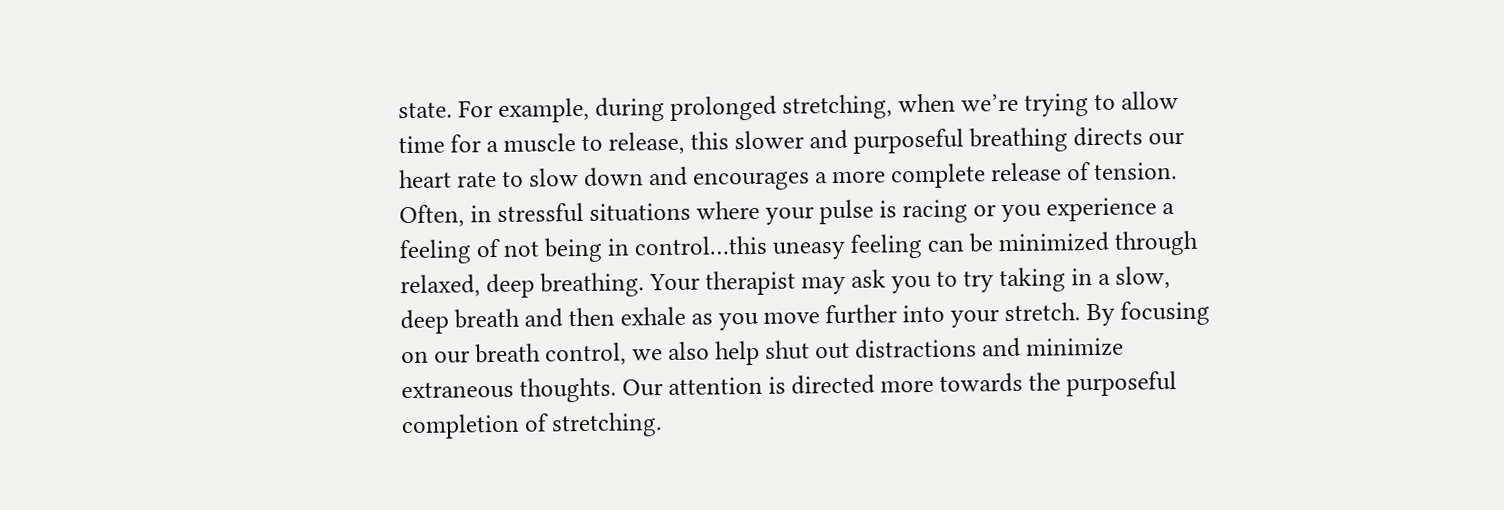state. For example, during prolonged stretching, when we’re trying to allow time for a muscle to release, this slower and purposeful breathing directs our heart rate to slow down and encourages a more complete release of tension. Often, in stressful situations where your pulse is racing or you experience a feeling of not being in control…this uneasy feeling can be minimized through relaxed, deep breathing. Your therapist may ask you to try taking in a slow, deep breath and then exhale as you move further into your stretch. By focusing on our breath control, we also help shut out distractions and minimize extraneous thoughts. Our attention is directed more towards the purposeful completion of stretching.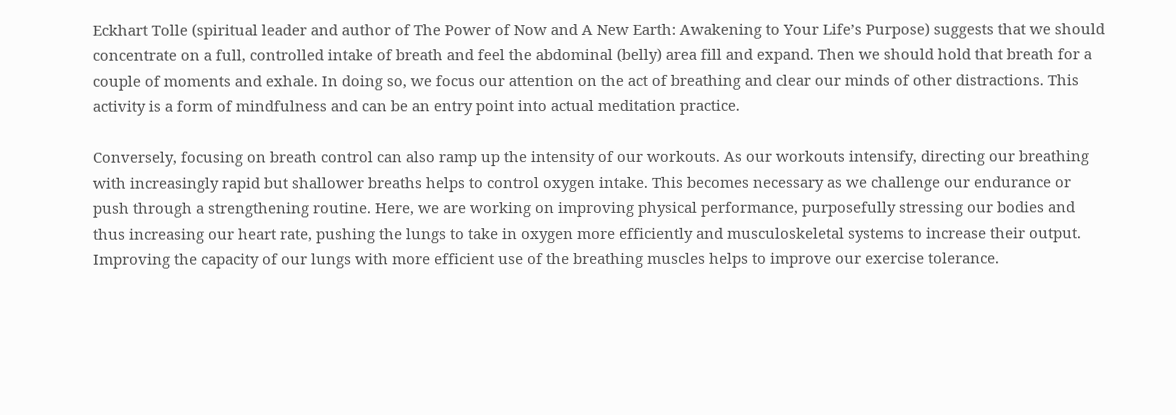Eckhart Tolle (spiritual leader and author of The Power of Now and A New Earth: Awakening to Your Life’s Purpose) suggests that we should concentrate on a full, controlled intake of breath and feel the abdominal (belly) area fill and expand. Then we should hold that breath for a couple of moments and exhale. In doing so, we focus our attention on the act of breathing and clear our minds of other distractions. This activity is a form of mindfulness and can be an entry point into actual meditation practice.

Conversely, focusing on breath control can also ramp up the intensity of our workouts. As our workouts intensify, directing our breathing with increasingly rapid but shallower breaths helps to control oxygen intake. This becomes necessary as we challenge our endurance or push through a strengthening routine. Here, we are working on improving physical performance, purposefully stressing our bodies and thus increasing our heart rate, pushing the lungs to take in oxygen more efficiently and musculoskeletal systems to increase their output. Improving the capacity of our lungs with more efficient use of the breathing muscles helps to improve our exercise tolerance.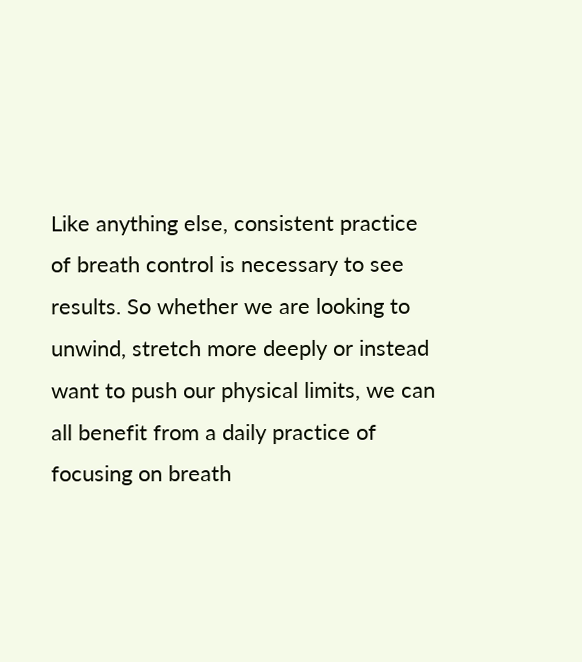Like anything else, consistent practice of breath control is necessary to see results. So whether we are looking to unwind, stretch more deeply or instead want to push our physical limits, we can all benefit from a daily practice of focusing on breath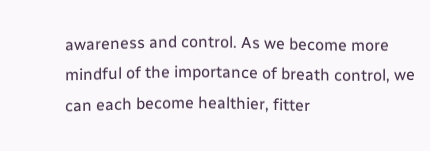awareness and control. As we become more mindful of the importance of breath control, we can each become healthier, fitter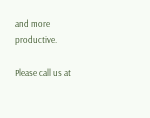and more productive.

Please call us at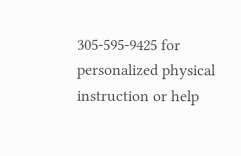305-595-9425 for personalized physical instruction or help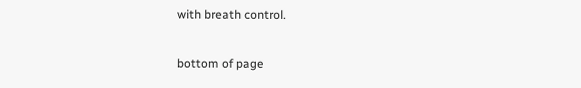with breath control.

bottom of page